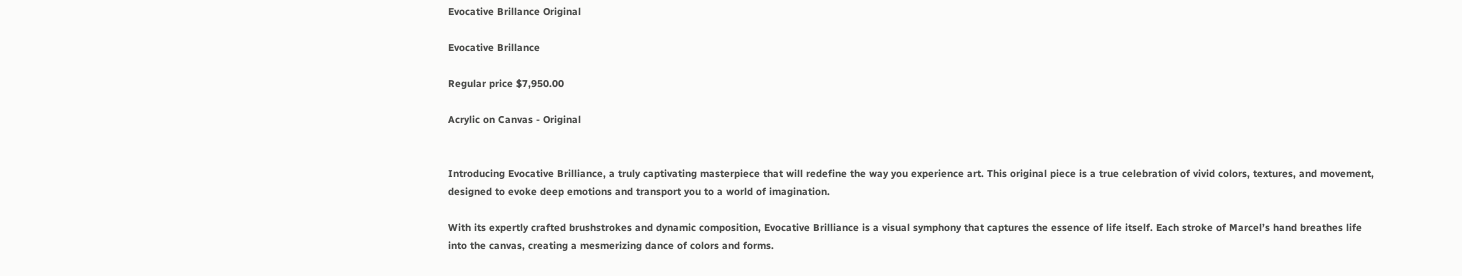Evocative Brillance Original

Evocative Brillance

Regular price $7,950.00

Acrylic on Canvas - Original


Introducing Evocative Brilliance, a truly captivating masterpiece that will redefine the way you experience art. This original piece is a true celebration of vivid colors, textures, and movement, designed to evoke deep emotions and transport you to a world of imagination.

With its expertly crafted brushstrokes and dynamic composition, Evocative Brilliance is a visual symphony that captures the essence of life itself. Each stroke of Marcel’s hand breathes life into the canvas, creating a mesmerizing dance of colors and forms.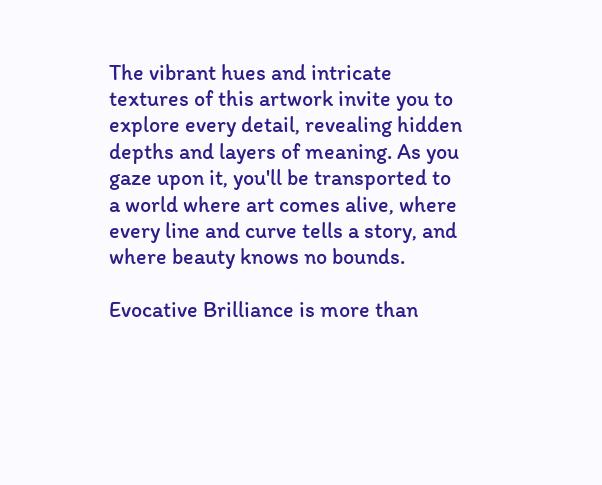The vibrant hues and intricate textures of this artwork invite you to explore every detail, revealing hidden depths and layers of meaning. As you gaze upon it, you'll be transported to a world where art comes alive, where every line and curve tells a story, and where beauty knows no bounds.

Evocative Brilliance is more than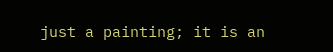just a painting; it is an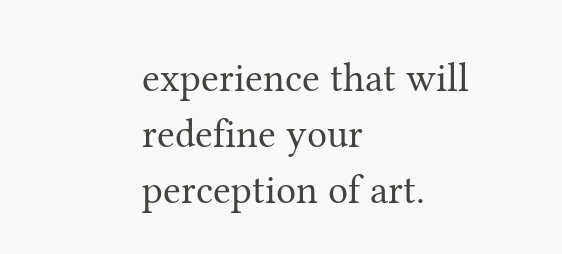experience that will redefine your perception of art.